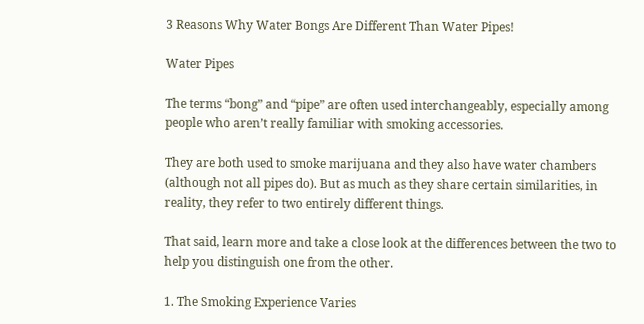3 Reasons Why Water Bongs Are Different Than Water Pipes!

Water Pipes

The terms “bong” and “pipe” are often used interchangeably, especially among people who aren’t really familiar with smoking accessories.

They are both used to smoke marijuana and they also have water chambers (although not all pipes do). But as much as they share certain similarities, in reality, they refer to two entirely different things.

That said, learn more and take a close look at the differences between the two to help you distinguish one from the other.

1. The Smoking Experience Varies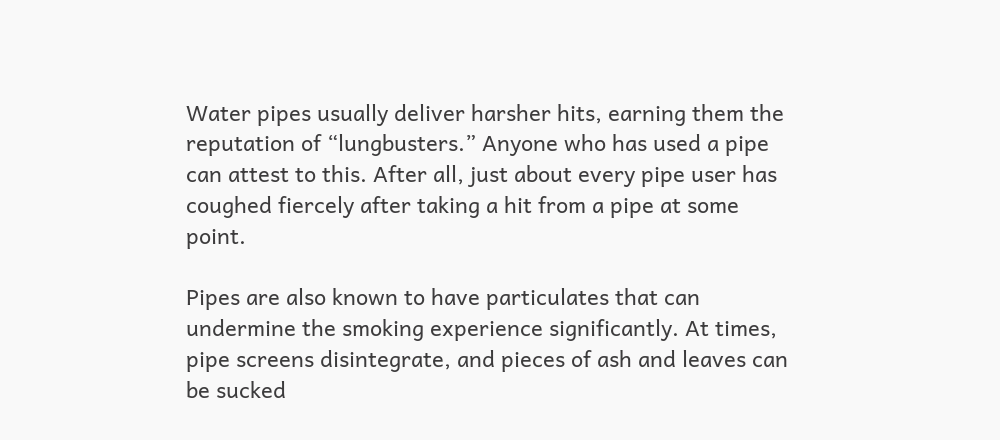Water pipes usually deliver harsher hits, earning them the reputation of “lungbusters.” Anyone who has used a pipe can attest to this. After all, just about every pipe user has coughed fiercely after taking a hit from a pipe at some point.

Pipes are also known to have particulates that can undermine the smoking experience significantly. At times, pipe screens disintegrate, and pieces of ash and leaves can be sucked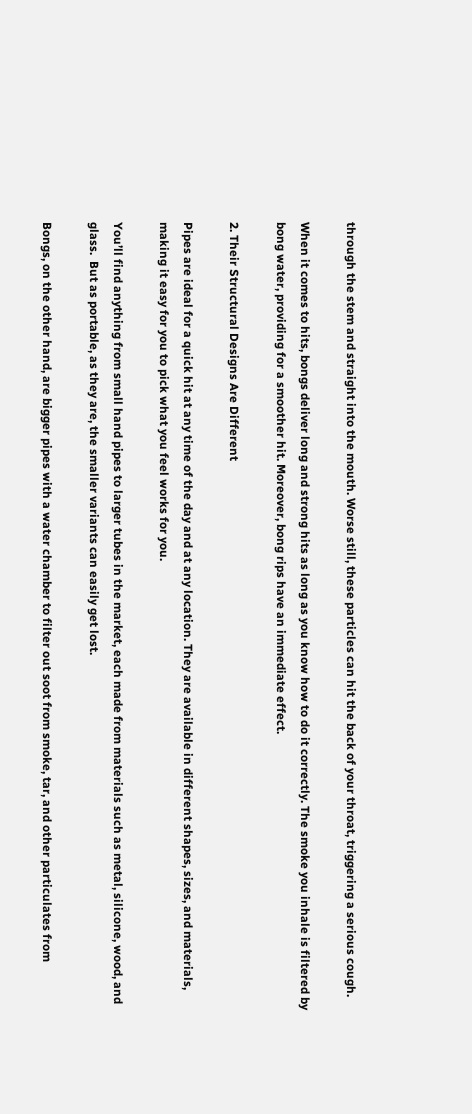through the stem and straight into the mouth. Worse still, these particles can hit the back of your throat, triggering a serious cough.

When it comes to hits, bongs deliver long and strong hits as long as you know how to do it correctly. The smoke you inhale is filtered by bong water, providing for a smoother hit. Moreover, bong rips have an immediate effect.

2. Their Structural Designs Are Different

Pipes are ideal for a quick hit at any time of the day and at any location. They are available in different shapes, sizes, and materials, making it easy for you to pick what you feel works for you.

You’ll find anything from small hand pipes to larger tubes in the market, each made from materials such as metal, silicone, wood, and glass.  But as portable, as they are, the smaller variants can easily get lost.

Bongs, on the other hand, are bigger pipes with a water chamber to filter out soot from smoke, tar, and other particulates from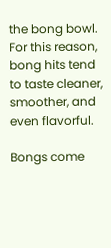the bong bowl. For this reason, bong hits tend to taste cleaner, smoother, and even flavorful.

Bongs come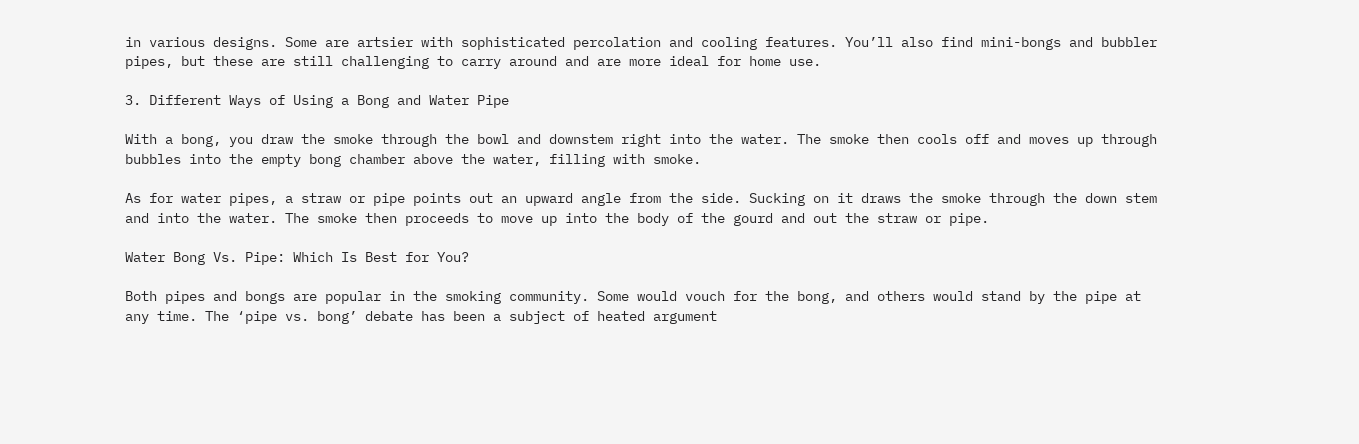in various designs. Some are artsier with sophisticated percolation and cooling features. You’ll also find mini-bongs and bubbler pipes, but these are still challenging to carry around and are more ideal for home use.

3. Different Ways of Using a Bong and Water Pipe

With a bong, you draw the smoke through the bowl and downstem right into the water. The smoke then cools off and moves up through bubbles into the empty bong chamber above the water, filling with smoke.

As for water pipes, a straw or pipe points out an upward angle from the side. Sucking on it draws the smoke through the down stem and into the water. The smoke then proceeds to move up into the body of the gourd and out the straw or pipe.

Water Bong Vs. Pipe: Which Is Best for You?

Both pipes and bongs are popular in the smoking community. Some would vouch for the bong, and others would stand by the pipe at any time. The ‘pipe vs. bong’ debate has been a subject of heated argument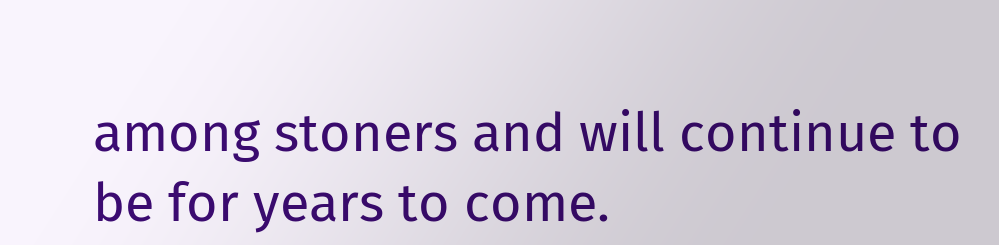among stoners and will continue to be for years to come.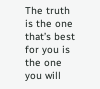The truth is the one that’s best for you is the one you will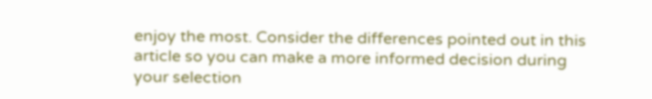enjoy the most. Consider the differences pointed out in this article so you can make a more informed decision during your selection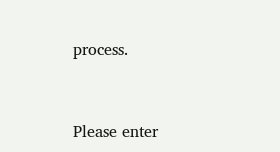process.


Please enter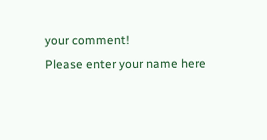your comment!
Please enter your name here